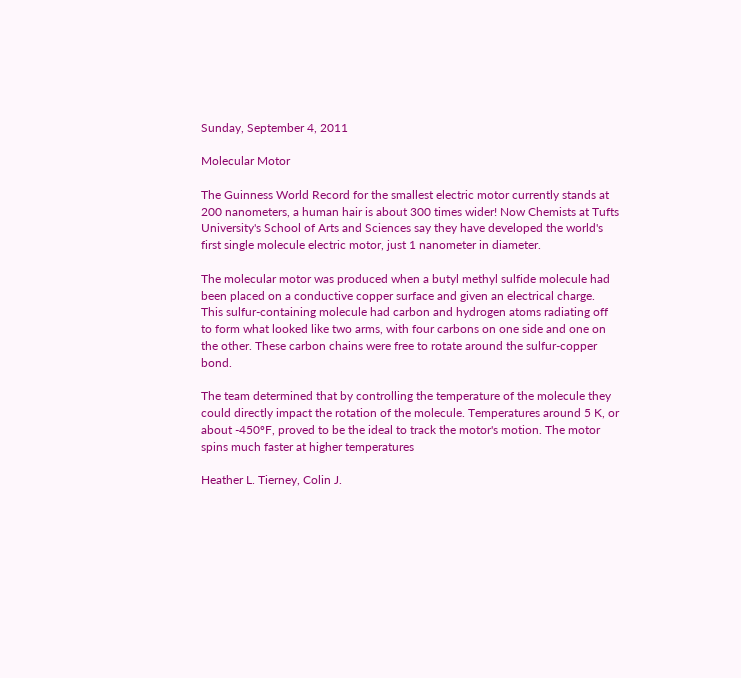Sunday, September 4, 2011

Molecular Motor

The Guinness World Record for the smallest electric motor currently stands at 200 nanometers, a human hair is about 300 times wider! Now Chemists at Tufts University's School of Arts and Sciences say they have developed the world's first single molecule electric motor, just 1 nanometer in diameter.

The molecular motor was produced when a butyl methyl sulfide molecule had been placed on a conductive copper surface and given an electrical charge. This sulfur-containing molecule had carbon and hydrogen atoms radiating off to form what looked like two arms, with four carbons on one side and one on the other. These carbon chains were free to rotate around the sulfur-copper bond.

The team determined that by controlling the temperature of the molecule they could directly impact the rotation of the molecule. Temperatures around 5 K, or about -450ºF, proved to be the ideal to track the motor's motion. The motor spins much faster at higher temperatures

Heather L. Tierney, Colin J.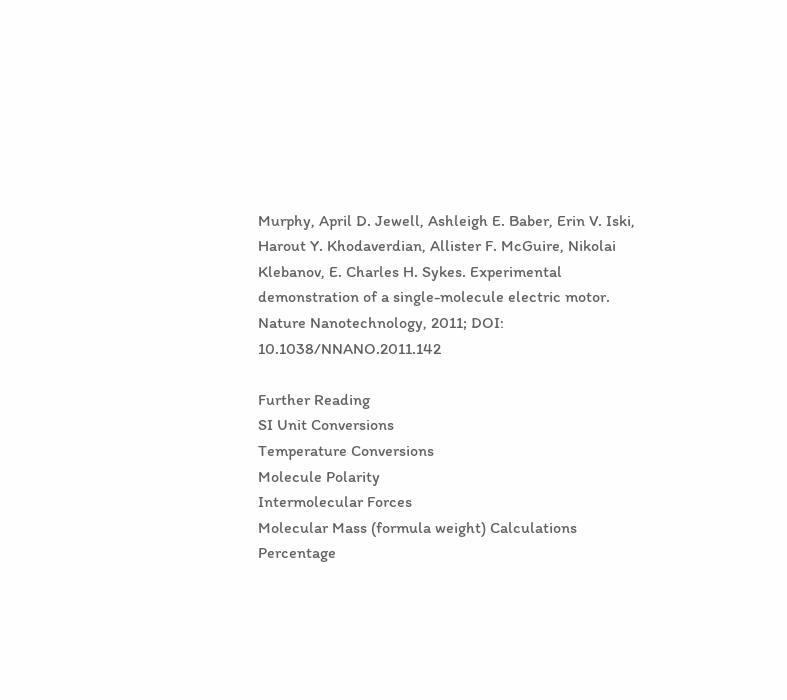Murphy, April D. Jewell, Ashleigh E. Baber, Erin V. Iski, Harout Y. Khodaverdian, Allister F. McGuire, Nikolai Klebanov, E. Charles H. Sykes. Experimental demonstration of a single-molecule electric motor. Nature Nanotechnology, 2011; DOI: 10.1038/NNANO.2011.142

Further Reading
SI Unit Conversions
Temperature Conversions
Molecule Polarity
Intermolecular Forces
Molecular Mass (formula weight) Calculations
Percentage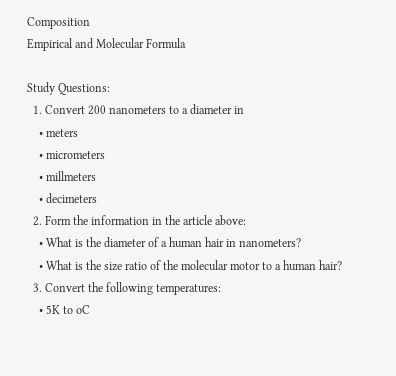Composition
Empirical and Molecular Formula

Study Questions:
  1. Convert 200 nanometers to a diameter in
    • meters
    • micrometers
    • millmeters
    • decimeters
  2. Form the information in the article above:
    • What is the diameter of a human hair in nanometers?
    • What is the size ratio of the molecular motor to a human hair?
  3. Convert the following temperatures:
    • 5K to oC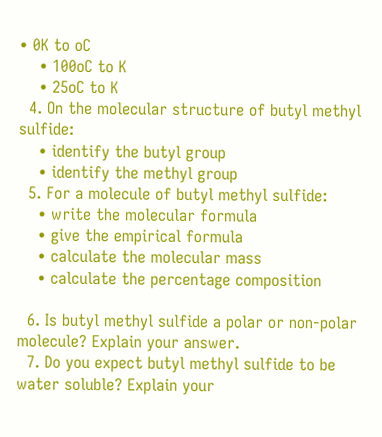• 0K to oC
    • 100oC to K
    • 25oC to K
  4. On the molecular structure of butyl methyl sulfide:
    • identify the butyl group
    • identify the methyl group
  5. For a molecule of butyl methyl sulfide:
    • write the molecular formula
    • give the empirical formula
    • calculate the molecular mass
    • calculate the percentage composition

  6. Is butyl methyl sulfide a polar or non-polar molecule? Explain your answer.
  7. Do you expect butyl methyl sulfide to be water soluble? Explain your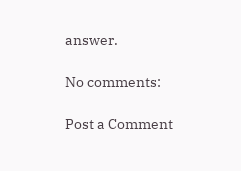answer.

No comments:

Post a Comment